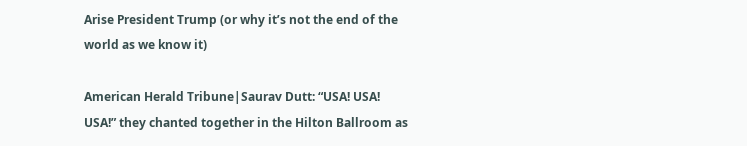Arise President Trump (or why it’s not the end of the world as we know it)

American Herald Tribune|Saurav Dutt: “USA! USA! USA!” they chanted together in the Hilton Ballroom as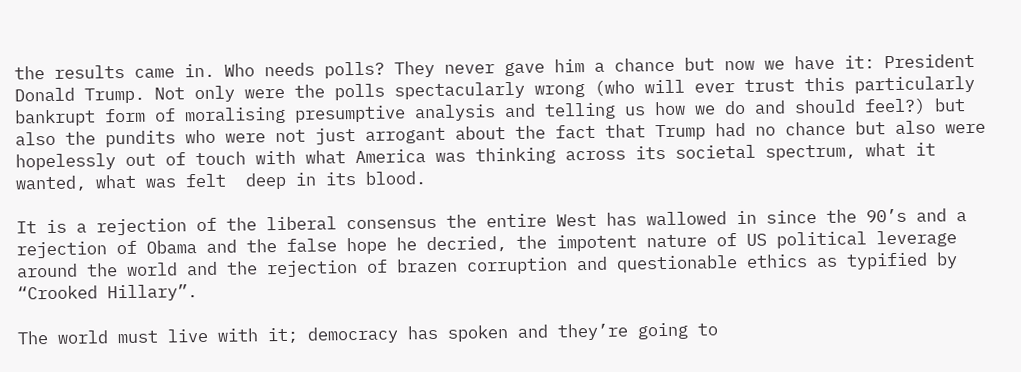the results came in. Who needs polls? They never gave him a chance but now we have it: President Donald Trump. Not only were the polls spectacularly wrong (who will ever trust this particularly bankrupt form of moralising presumptive analysis and telling us how we do and should feel?) but also the pundits who were not just arrogant about the fact that Trump had no chance but also were hopelessly out of touch with what America was thinking across its societal spectrum, what it wanted, what was felt  deep in its blood.

It is a rejection of the liberal consensus the entire West has wallowed in since the 90’s and a rejection of Obama and the false hope he decried, the impotent nature of US political leverage around the world and the rejection of brazen corruption and questionable ethics as typified by “Crooked Hillary”.

The world must live with it; democracy has spoken and they’re going to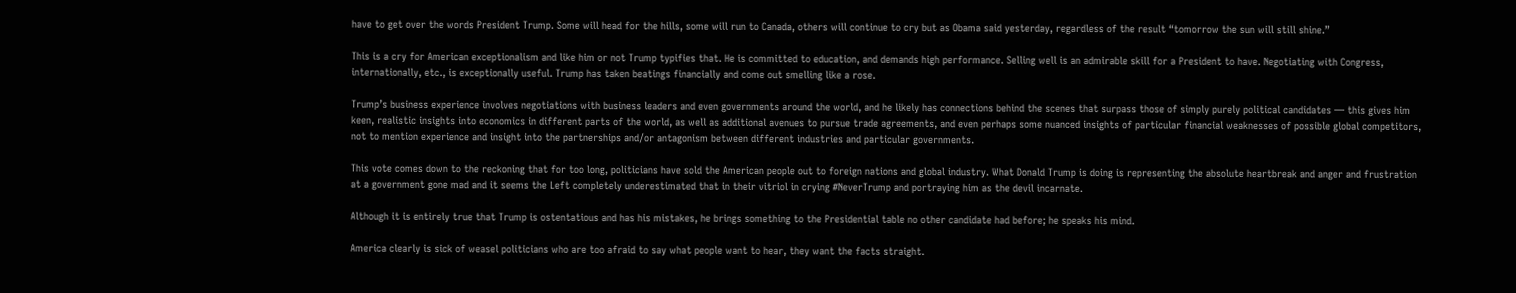have to get over the words President Trump. Some will head for the hills, some will run to Canada, others will continue to cry but as Obama said yesterday, regardless of the result “tomorrow the sun will still shine.”

This is a cry for American exceptionalism and like him or not Trump typifies that. He is committed to education, and demands high performance. Selling well is an admirable skill for a President to have. Negotiating with Congress, internationally, etc., is exceptionally useful. Trump has taken beatings financially and come out smelling like a rose.

Trump’s business experience involves negotiations with business leaders and even governments around the world, and he likely has connections behind the scenes that surpass those of simply purely political candidates — this gives him keen, realistic insights into economics in different parts of the world, as well as additional avenues to pursue trade agreements, and even perhaps some nuanced insights of particular financial weaknesses of possible global competitors, not to mention experience and insight into the partnerships and/or antagonism between different industries and particular governments.

This vote comes down to the reckoning that for too long, politicians have sold the American people out to foreign nations and global industry. What Donald Trump is doing is representing the absolute heartbreak and anger and frustration at a government gone mad and it seems the Left completely underestimated that in their vitriol in crying #NeverTrump and portraying him as the devil incarnate.

Although it is entirely true that Trump is ostentatious and has his mistakes, he brings something to the Presidential table no other candidate had before; he speaks his mind.

America clearly is sick of weasel politicians who are too afraid to say what people want to hear, they want the facts straight.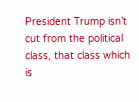President Trump isn’t cut from the political class, that class which is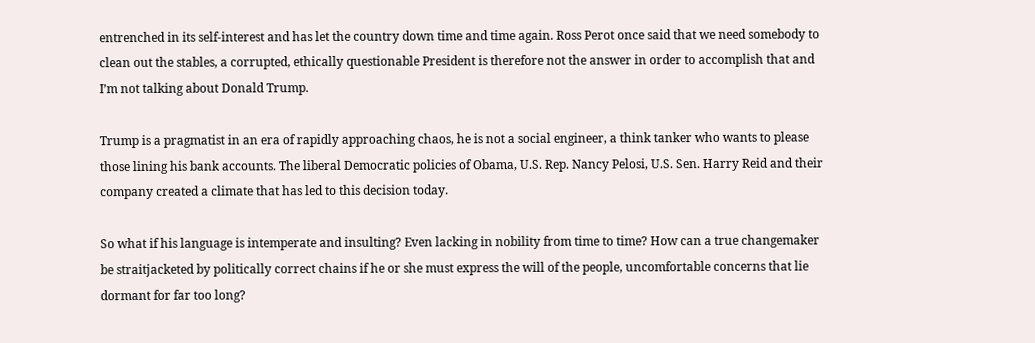entrenched in its self-interest and has let the country down time and time again. Ross Perot once said that we need somebody to clean out the stables, a corrupted, ethically questionable President is therefore not the answer in order to accomplish that and I’m not talking about Donald Trump.

Trump is a pragmatist in an era of rapidly approaching chaos, he is not a social engineer, a think tanker who wants to please those lining his bank accounts. The liberal Democratic policies of Obama, U.S. Rep. Nancy Pelosi, U.S. Sen. Harry Reid and their company created a climate that has led to this decision today.

So what if his language is intemperate and insulting? Even lacking in nobility from time to time? How can a true changemaker be straitjacketed by politically correct chains if he or she must express the will of the people, uncomfortable concerns that lie dormant for far too long?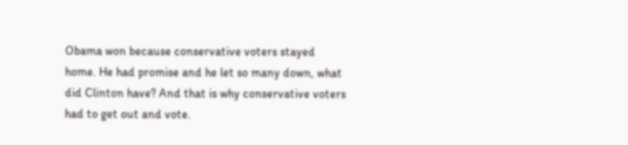Obama won because conservative voters stayed home. He had promise and he let so many down, what did Clinton have? And that is why conservative voters had to get out and vote.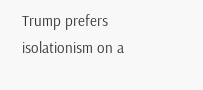Trump prefers isolationism on a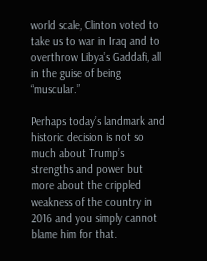world scale, Clinton voted to take us to war in Iraq and to overthrow Libya’s Gaddafi, all in the guise of being “muscular.”

Perhaps today’s landmark and historic decision is not so much about Trump’s strengths and power but more about the crippled weakness of the country in 2016 and you simply cannot blame him for that.